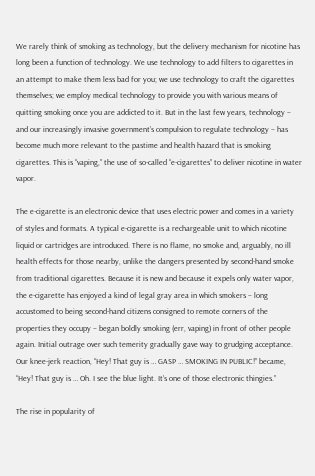We rarely think of smoking as technology, but the delivery mechanism for nicotine has long been a function of technology. We use technology to add filters to cigarettes in an attempt to make them less bad for you; we use technology to craft the cigarettes themselves; we employ medical technology to provide you with various means of quitting smoking once you are addicted to it. But in the last few years, technology – and our increasingly invasive government’s compulsion to regulate technology – has become much more relevant to the pastime and health hazard that is smoking cigarettes. This is “vaping,” the use of so-called “e-cigarettes” to deliver nicotine in water vapor.

The e-cigarette is an electronic device that uses electric power and comes in a variety of styles and formats. A typical e-cigarette is a rechargeable unit to which nicotine liquid or cartridges are introduced. There is no flame, no smoke and, arguably, no ill health effects for those nearby, unlike the dangers presented by second-hand smoke from traditional cigarettes. Because it is new and because it expels only water vapor, the e-cigarette has enjoyed a kind of legal gray area in which smokers – long accustomed to being second-hand citizens consigned to remote corners of the properties they occupy – began boldly smoking (err, vaping) in front of other people again. Initial outrage over such temerity gradually gave way to grudging acceptance. Our knee-jerk reaction, “Hey! That guy is … GASP … SMOKING IN PUBLIC!” became, “Hey! That guy is … Oh. I see the blue light. It’s one of those electronic thingies.”

The rise in popularity of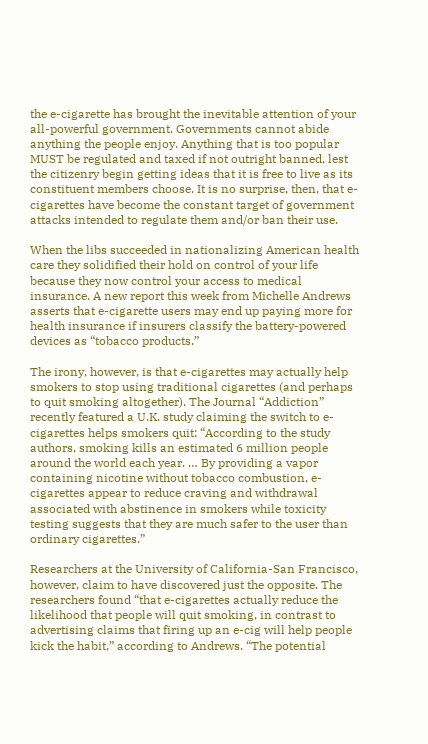the e-cigarette has brought the inevitable attention of your all-powerful government. Governments cannot abide anything the people enjoy. Anything that is too popular MUST be regulated and taxed if not outright banned, lest the citizenry begin getting ideas that it is free to live as its constituent members choose. It is no surprise, then, that e-cigarettes have become the constant target of government attacks intended to regulate them and/or ban their use.

When the libs succeeded in nationalizing American health care they solidified their hold on control of your life because they now control your access to medical insurance. A new report this week from Michelle Andrews asserts that e-cigarette users may end up paying more for health insurance if insurers classify the battery-powered devices as “tobacco products.”

The irony, however, is that e-cigarettes may actually help smokers to stop using traditional cigarettes (and perhaps to quit smoking altogether). The Journal “Addiction” recently featured a U.K. study claiming the switch to e-cigarettes helps smokers quit: “According to the study authors, smoking kills an estimated 6 million people around the world each year. … By providing a vapor containing nicotine without tobacco combustion, e-cigarettes appear to reduce craving and withdrawal associated with abstinence in smokers while toxicity testing suggests that they are much safer to the user than ordinary cigarettes.”

Researchers at the University of California-San Francisco, however, claim to have discovered just the opposite. The researchers found “that e-cigarettes actually reduce the likelihood that people will quit smoking, in contrast to advertising claims that firing up an e-cig will help people kick the habit,” according to Andrews. “The potential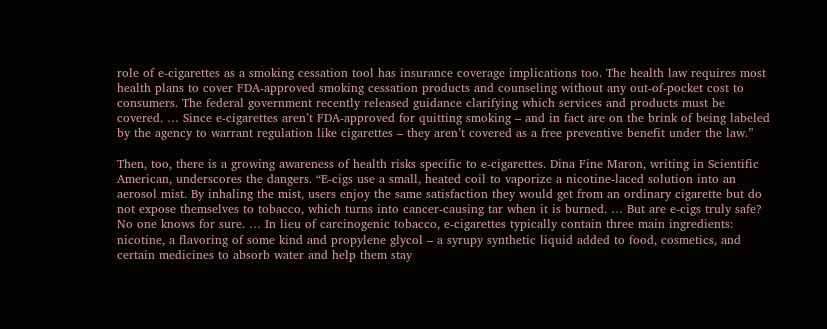role of e-cigarettes as a smoking cessation tool has insurance coverage implications too. The health law requires most health plans to cover FDA-approved smoking cessation products and counseling without any out-of-pocket cost to consumers. The federal government recently released guidance clarifying which services and products must be covered. … Since e-cigarettes aren’t FDA-approved for quitting smoking – and in fact are on the brink of being labeled by the agency to warrant regulation like cigarettes – they aren’t covered as a free preventive benefit under the law.”

Then, too, there is a growing awareness of health risks specific to e-cigarettes. Dina Fine Maron, writing in Scientific American, underscores the dangers. “E-cigs use a small, heated coil to vaporize a nicotine-laced solution into an aerosol mist. By inhaling the mist, users enjoy the same satisfaction they would get from an ordinary cigarette but do not expose themselves to tobacco, which turns into cancer-causing tar when it is burned. … But are e-cigs truly safe? No one knows for sure. … In lieu of carcinogenic tobacco, e-cigarettes typically contain three main ingredients: nicotine, a flavoring of some kind and propylene glycol – a syrupy synthetic liquid added to food, cosmetics, and certain medicines to absorb water and help them stay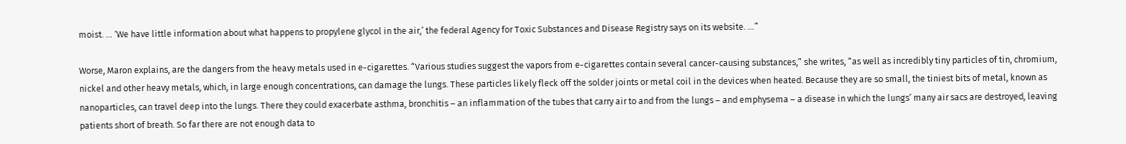moist. … ‘We have little information about what happens to propylene glycol in the air,’ the federal Agency for Toxic Substances and Disease Registry says on its website. …”

Worse, Maron explains, are the dangers from the heavy metals used in e-cigarettes. “Various studies suggest the vapors from e-cigarettes contain several cancer-causing substances,” she writes, “as well as incredibly tiny particles of tin, chromium, nickel and other heavy metals, which, in large enough concentrations, can damage the lungs. These particles likely fleck off the solder joints or metal coil in the devices when heated. Because they are so small, the tiniest bits of metal, known as nanoparticles, can travel deep into the lungs. There they could exacerbate asthma, bronchitis – an inflammation of the tubes that carry air to and from the lungs – and emphysema – a disease in which the lungs’ many air sacs are destroyed, leaving patients short of breath. So far there are not enough data to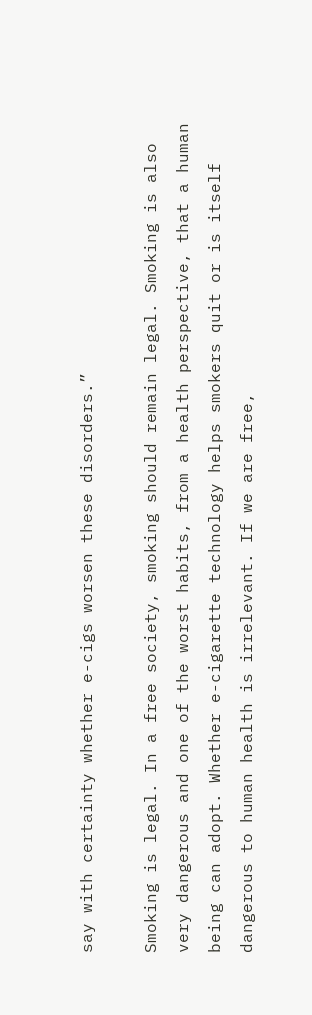say with certainty whether e-cigs worsen these disorders.”

Smoking is legal. In a free society, smoking should remain legal. Smoking is also very dangerous and one of the worst habits, from a health perspective, that a human being can adopt. Whether e-cigarette technology helps smokers quit or is itself dangerous to human health is irrelevant. If we are free,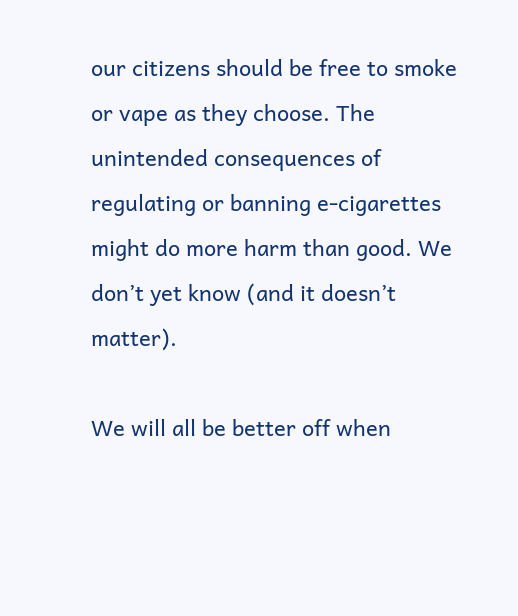our citizens should be free to smoke or vape as they choose. The unintended consequences of regulating or banning e-cigarettes might do more harm than good. We don’t yet know (and it doesn’t matter).

We will all be better off when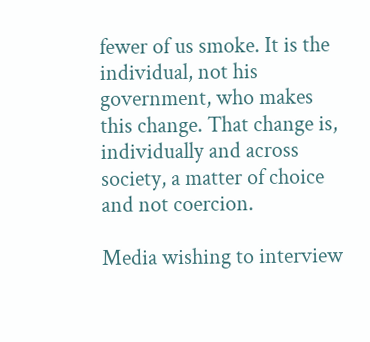fewer of us smoke. It is the individual, not his government, who makes this change. That change is, individually and across society, a matter of choice and not coercion.

Media wishing to interview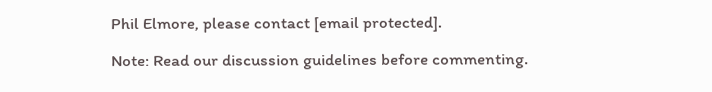Phil Elmore, please contact [email protected].

Note: Read our discussion guidelines before commenting.